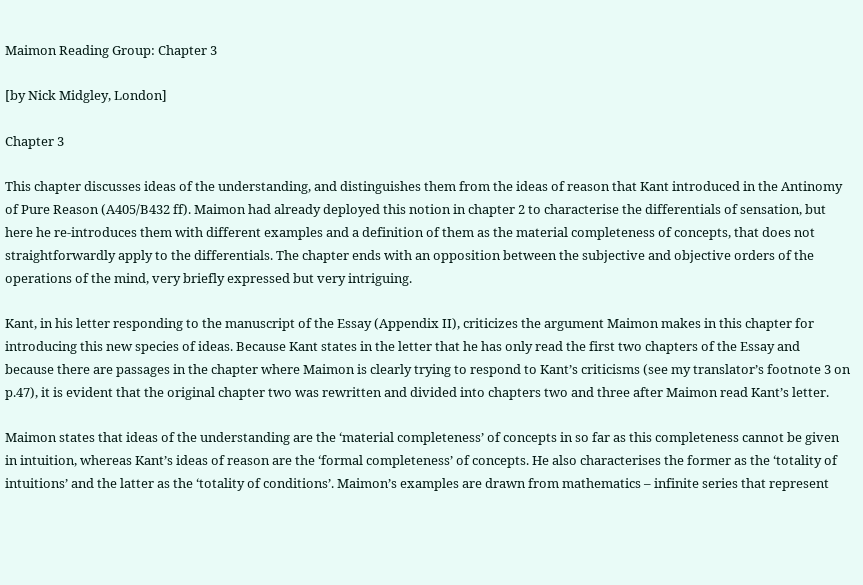Maimon Reading Group: Chapter 3

[by Nick Midgley, London]

Chapter 3

This chapter discusses ideas of the understanding, and distinguishes them from the ideas of reason that Kant introduced in the Antinomy of Pure Reason (A405/B432 ff). Maimon had already deployed this notion in chapter 2 to characterise the differentials of sensation, but here he re-introduces them with different examples and a definition of them as the material completeness of concepts, that does not straightforwardly apply to the differentials. The chapter ends with an opposition between the subjective and objective orders of the operations of the mind, very briefly expressed but very intriguing.

Kant, in his letter responding to the manuscript of the Essay (Appendix II), criticizes the argument Maimon makes in this chapter for introducing this new species of ideas. Because Kant states in the letter that he has only read the first two chapters of the Essay and because there are passages in the chapter where Maimon is clearly trying to respond to Kant’s criticisms (see my translator’s footnote 3 on p.47), it is evident that the original chapter two was rewritten and divided into chapters two and three after Maimon read Kant’s letter.

Maimon states that ideas of the understanding are the ‘material completeness’ of concepts in so far as this completeness cannot be given in intuition, whereas Kant’s ideas of reason are the ‘formal completeness’ of concepts. He also characterises the former as the ‘totality of intuitions’ and the latter as the ‘totality of conditions’. Maimon’s examples are drawn from mathematics – infinite series that represent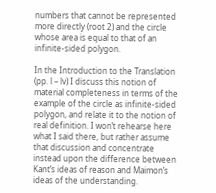numbers that cannot be represented more directly (root 2) and the circle whose area is equal to that of an infinite-sided polygon.

In the Introduction to the Translation (pp. l – lv) I discuss this notion of material completeness in terms of the example of the circle as infinite-sided polygon, and relate it to the notion of real definition. I won’t rehearse here what I said there, but rather assume that discussion and concentrate instead upon the difference between Kant’s ideas of reason and Maimon’s ideas of the understanding.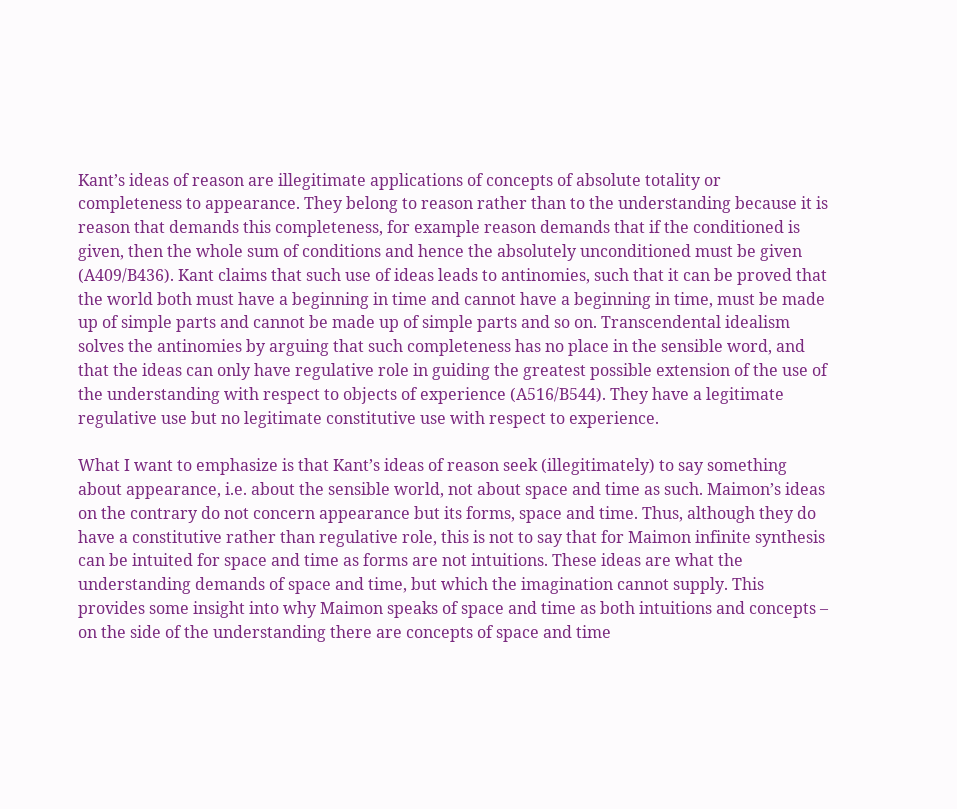Kant’s ideas of reason are illegitimate applications of concepts of absolute totality or completeness to appearance. They belong to reason rather than to the understanding because it is reason that demands this completeness, for example reason demands that if the conditioned is given, then the whole sum of conditions and hence the absolutely unconditioned must be given  (A409/B436). Kant claims that such use of ideas leads to antinomies, such that it can be proved that the world both must have a beginning in time and cannot have a beginning in time, must be made up of simple parts and cannot be made up of simple parts and so on. Transcendental idealism solves the antinomies by arguing that such completeness has no place in the sensible word, and that the ideas can only have regulative role in guiding the greatest possible extension of the use of the understanding with respect to objects of experience (A516/B544). They have a legitimate regulative use but no legitimate constitutive use with respect to experience.

What I want to emphasize is that Kant’s ideas of reason seek (illegitimately) to say something about appearance, i.e. about the sensible world, not about space and time as such. Maimon’s ideas on the contrary do not concern appearance but its forms, space and time. Thus, although they do have a constitutive rather than regulative role, this is not to say that for Maimon infinite synthesis can be intuited for space and time as forms are not intuitions. These ideas are what the understanding demands of space and time, but which the imagination cannot supply. This provides some insight into why Maimon speaks of space and time as both intuitions and concepts – on the side of the understanding there are concepts of space and time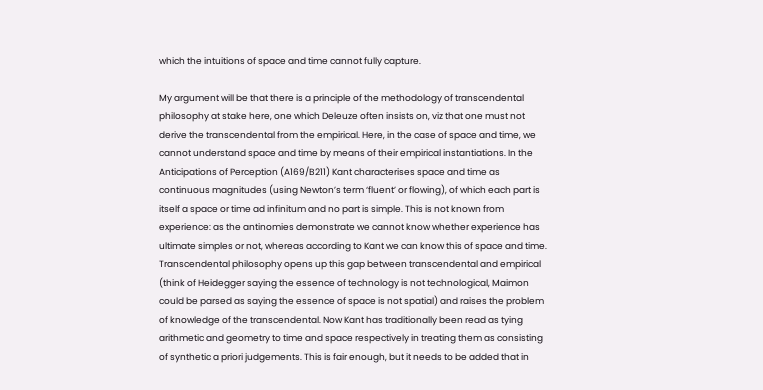which the intuitions of space and time cannot fully capture.

My argument will be that there is a principle of the methodology of transcendental philosophy at stake here, one which Deleuze often insists on, viz that one must not derive the transcendental from the empirical. Here, in the case of space and time, we cannot understand space and time by means of their empirical instantiations. In the Anticipations of Perception (A169/B211) Kant characterises space and time as continuous magnitudes (using Newton’s term ‘fluent’ or flowing), of which each part is itself a space or time ad infinitum and no part is simple. This is not known from experience: as the antinomies demonstrate we cannot know whether experience has ultimate simples or not, whereas according to Kant we can know this of space and time. Transcendental philosophy opens up this gap between transcendental and empirical (think of Heidegger saying the essence of technology is not technological, Maimon could be parsed as saying the essence of space is not spatial) and raises the problem of knowledge of the transcendental. Now Kant has traditionally been read as tying arithmetic and geometry to time and space respectively in treating them as consisting of synthetic a priori judgements. This is fair enough, but it needs to be added that in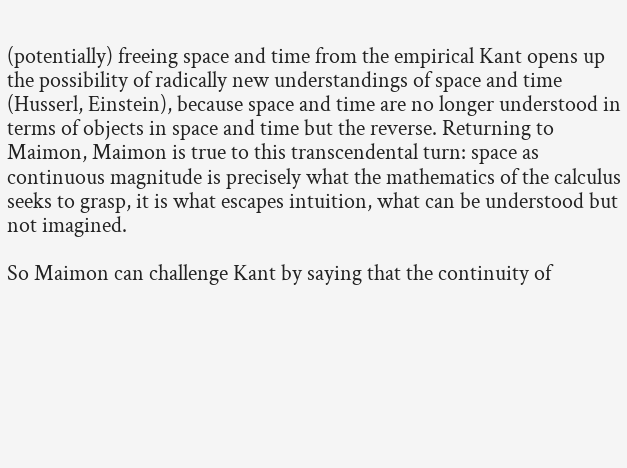(potentially) freeing space and time from the empirical Kant opens up the possibility of radically new understandings of space and time (Husserl, Einstein), because space and time are no longer understood in terms of objects in space and time but the reverse. Returning to Maimon, Maimon is true to this transcendental turn: space as continuous magnitude is precisely what the mathematics of the calculus seeks to grasp, it is what escapes intuition, what can be understood but not imagined.

So Maimon can challenge Kant by saying that the continuity of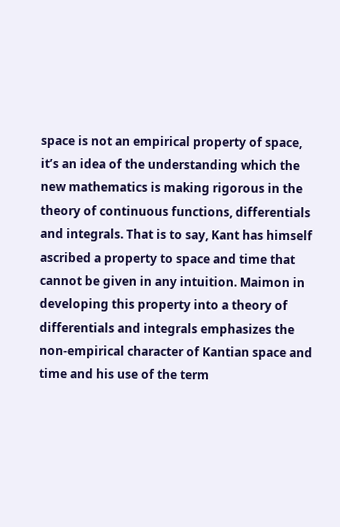space is not an empirical property of space, it’s an idea of the understanding which the new mathematics is making rigorous in the theory of continuous functions, differentials and integrals. That is to say, Kant has himself ascribed a property to space and time that cannot be given in any intuition. Maimon in developing this property into a theory of differentials and integrals emphasizes the non-empirical character of Kantian space and time and his use of the term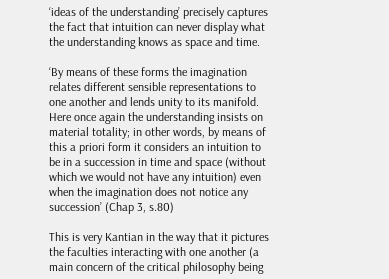‘ideas of the understanding’ precisely captures the fact that intuition can never display what the understanding knows as space and time.

‘By means of these forms the imagination relates different sensible representations to one another and lends unity to its manifold. Here once again the understanding insists on material totality; in other words, by means of this a priori form it considers an intuition to be in a succession in time and space (without which we would not have any intuition) even when the imagination does not notice any succession’ (Chap 3, s.80)

This is very Kantian in the way that it pictures the faculties interacting with one another (a main concern of the critical philosophy being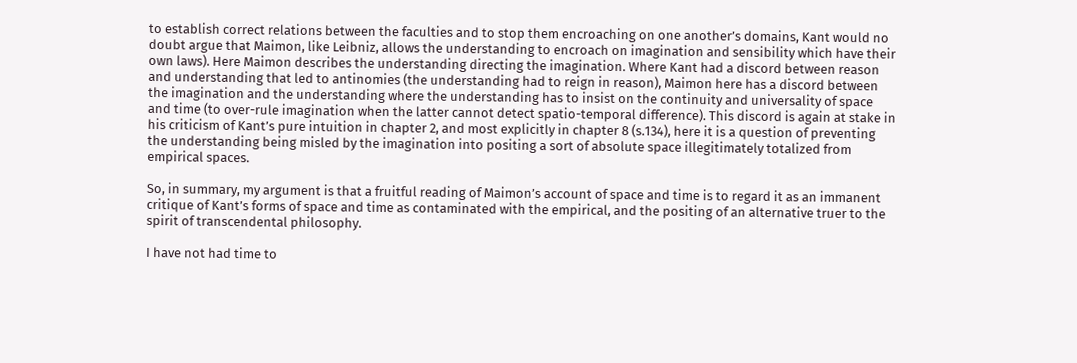to establish correct relations between the faculties and to stop them encroaching on one another’s domains, Kant would no doubt argue that Maimon, like Leibniz, allows the understanding to encroach on imagination and sensibility which have their own laws). Here Maimon describes the understanding directing the imagination. Where Kant had a discord between reason and understanding that led to antinomies (the understanding had to reign in reason), Maimon here has a discord between the imagination and the understanding where the understanding has to insist on the continuity and universality of space and time (to over-rule imagination when the latter cannot detect spatio-temporal difference). This discord is again at stake in his criticism of Kant’s pure intuition in chapter 2, and most explicitly in chapter 8 (s.134), here it is a question of preventing the understanding being misled by the imagination into positing a sort of absolute space illegitimately totalized from empirical spaces.

So, in summary, my argument is that a fruitful reading of Maimon’s account of space and time is to regard it as an immanent critique of Kant’s forms of space and time as contaminated with the empirical, and the positing of an alternative truer to the spirit of transcendental philosophy.

I have not had time to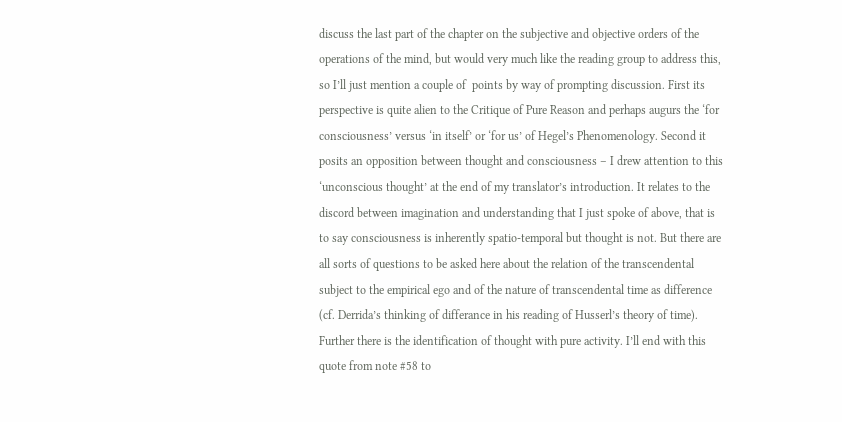discuss the last part of the chapter on the subjective and objective orders of the operations of the mind, but would very much like the reading group to address this, so I’ll just mention a couple of  points by way of prompting discussion. First its perspective is quite alien to the Critique of Pure Reason and perhaps augurs the ‘for consciousness’ versus ‘in itself’ or ‘for us’ of Hegel’s Phenomenology. Second it posits an opposition between thought and consciousness – I drew attention to this ‘unconscious thought’ at the end of my translator’s introduction. It relates to the discord between imagination and understanding that I just spoke of above, that is to say consciousness is inherently spatio-temporal but thought is not. But there are all sorts of questions to be asked here about the relation of the transcendental subject to the empirical ego and of the nature of transcendental time as difference (cf. Derrida’s thinking of differance in his reading of Husserl’s theory of time). Further there is the identification of thought with pure activity. I’ll end with this quote from note #58 to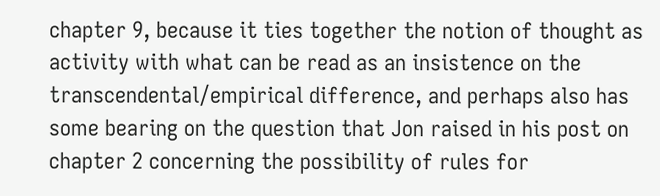chapter 9, because it ties together the notion of thought as activity with what can be read as an insistence on the transcendental/empirical difference, and perhaps also has some bearing on the question that Jon raised in his post on chapter 2 concerning the possibility of rules for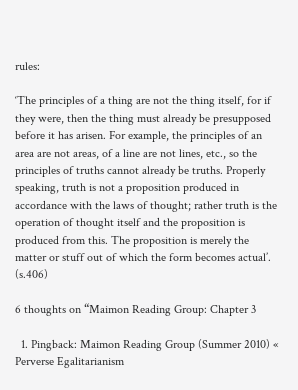rules:

‘The principles of a thing are not the thing itself, for if they were, then the thing must already be presupposed before it has arisen. For example, the principles of an area are not areas, of a line are not lines, etc., so the principles of truths cannot already be truths. Properly speaking, truth is not a proposition produced in accordance with the laws of thought; rather truth is the operation of thought itself and the proposition is produced from this. The proposition is merely the matter or stuff out of which the form becomes actual’. (s.406)

6 thoughts on “Maimon Reading Group: Chapter 3

  1. Pingback: Maimon Reading Group (Summer 2010) « Perverse Egalitarianism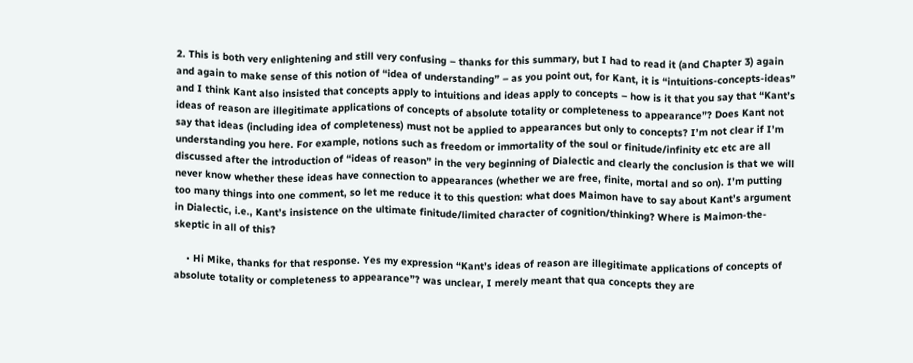2. This is both very enlightening and still very confusing – thanks for this summary, but I had to read it (and Chapter 3) again and again to make sense of this notion of “idea of understanding” – as you point out, for Kant, it is “intuitions-concepts-ideas” and I think Kant also insisted that concepts apply to intuitions and ideas apply to concepts – how is it that you say that “Kant’s ideas of reason are illegitimate applications of concepts of absolute totality or completeness to appearance”? Does Kant not say that ideas (including idea of completeness) must not be applied to appearances but only to concepts? I’m not clear if I’m understanding you here. For example, notions such as freedom or immortality of the soul or finitude/infinity etc etc are all discussed after the introduction of “ideas of reason” in the very beginning of Dialectic and clearly the conclusion is that we will never know whether these ideas have connection to appearances (whether we are free, finite, mortal and so on). I’m putting too many things into one comment, so let me reduce it to this question: what does Maimon have to say about Kant’s argument in Dialectic, i.e., Kant’s insistence on the ultimate finitude/limited character of cognition/thinking? Where is Maimon-the-skeptic in all of this?

    • Hi Mike, thanks for that response. Yes my expression “Kant’s ideas of reason are illegitimate applications of concepts of absolute totality or completeness to appearance”? was unclear, I merely meant that qua concepts they are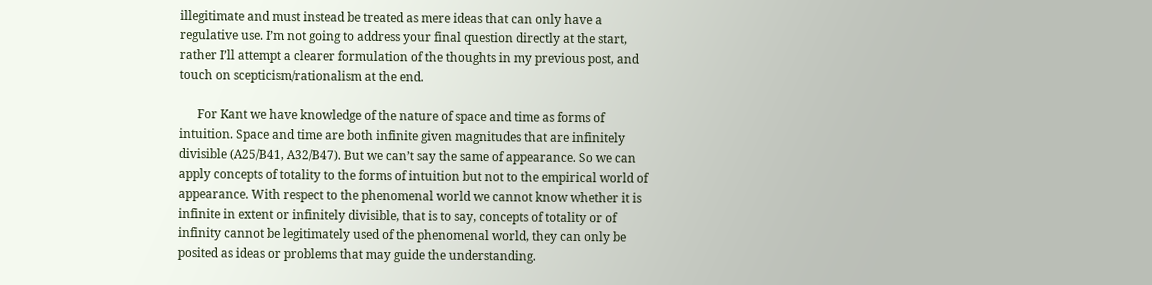illegitimate and must instead be treated as mere ideas that can only have a regulative use. I’m not going to address your final question directly at the start, rather I’ll attempt a clearer formulation of the thoughts in my previous post, and touch on scepticism/rationalism at the end.

      For Kant we have knowledge of the nature of space and time as forms of intuition. Space and time are both infinite given magnitudes that are infinitely divisible (A25/B41, A32/B47). But we can’t say the same of appearance. So we can apply concepts of totality to the forms of intuition but not to the empirical world of appearance. With respect to the phenomenal world we cannot know whether it is infinite in extent or infinitely divisible, that is to say, concepts of totality or of infinity cannot be legitimately used of the phenomenal world, they can only be posited as ideas or problems that may guide the understanding.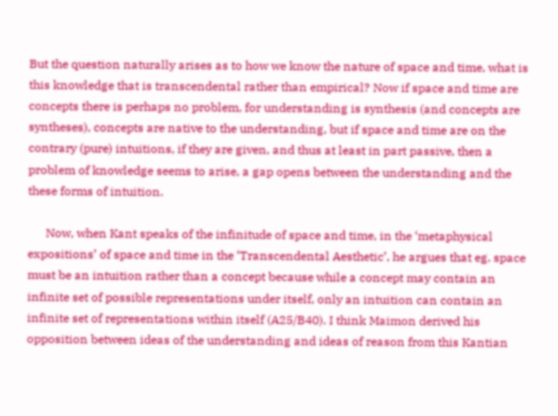But the question naturally arises as to how we know the nature of space and time, what is this knowledge that is transcendental rather than empirical? Now if space and time are concepts there is perhaps no problem, for understanding is synthesis (and concepts are syntheses), concepts are native to the understanding, but if space and time are on the contrary (pure) intuitions, if they are given, and thus at least in part passive, then a problem of knowledge seems to arise, a gap opens between the understanding and the these forms of intuition.

      Now, when Kant speaks of the infinitude of space and time, in the ‘metaphysical expositions’ of space and time in the ‘Transcendental Aesthetic’, he argues that eg. space must be an intuition rather than a concept because while a concept may contain an infinite set of possible representations under itself, only an intuition can contain an infinite set of representations within itself (A25/B40). I think Maimon derived his opposition between ideas of the understanding and ideas of reason from this Kantian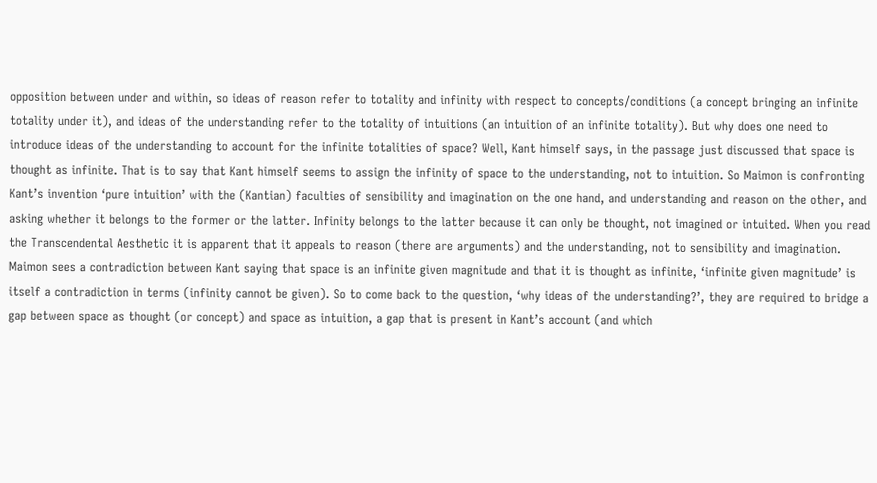opposition between under and within, so ideas of reason refer to totality and infinity with respect to concepts/conditions (a concept bringing an infinite totality under it), and ideas of the understanding refer to the totality of intuitions (an intuition of an infinite totality). But why does one need to introduce ideas of the understanding to account for the infinite totalities of space? Well, Kant himself says, in the passage just discussed that space is thought as infinite. That is to say that Kant himself seems to assign the infinity of space to the understanding, not to intuition. So Maimon is confronting Kant’s invention ‘pure intuition’ with the (Kantian) faculties of sensibility and imagination on the one hand, and understanding and reason on the other, and asking whether it belongs to the former or the latter. Infinity belongs to the latter because it can only be thought, not imagined or intuited. When you read the Transcendental Aesthetic it is apparent that it appeals to reason (there are arguments) and the understanding, not to sensibility and imagination. Maimon sees a contradiction between Kant saying that space is an infinite given magnitude and that it is thought as infinite, ‘infinite given magnitude’ is itself a contradiction in terms (infinity cannot be given). So to come back to the question, ‘why ideas of the understanding?’, they are required to bridge a gap between space as thought (or concept) and space as intuition, a gap that is present in Kant’s account (and which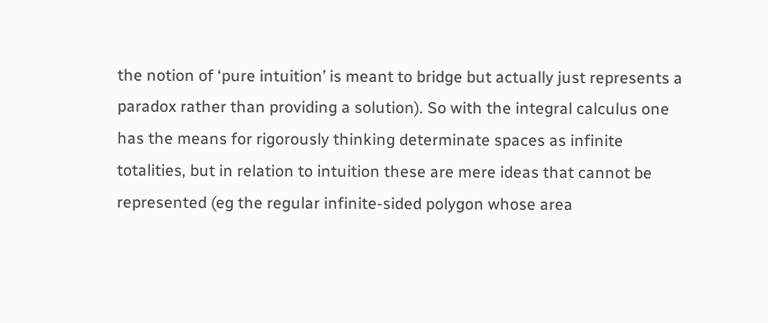the notion of ‘pure intuition’ is meant to bridge but actually just represents a paradox rather than providing a solution). So with the integral calculus one has the means for rigorously thinking determinate spaces as infinite totalities, but in relation to intuition these are mere ideas that cannot be represented (eg the regular infinite-sided polygon whose area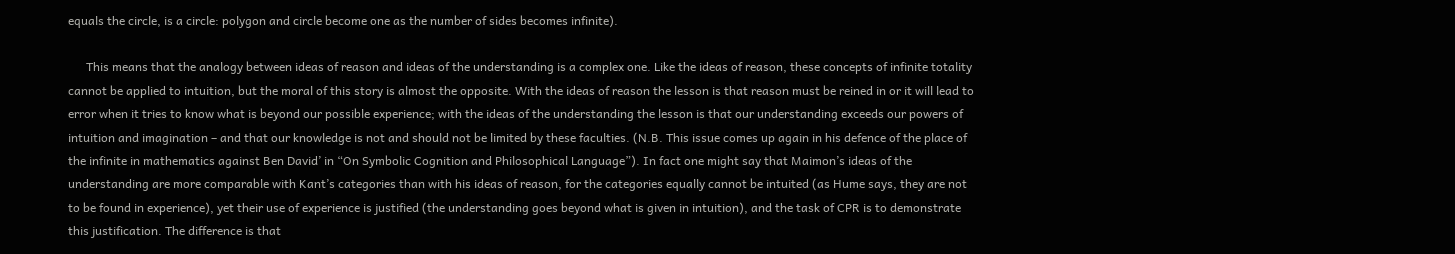equals the circle, is a circle: polygon and circle become one as the number of sides becomes infinite).

      This means that the analogy between ideas of reason and ideas of the understanding is a complex one. Like the ideas of reason, these concepts of infinite totality cannot be applied to intuition, but the moral of this story is almost the opposite. With the ideas of reason the lesson is that reason must be reined in or it will lead to error when it tries to know what is beyond our possible experience; with the ideas of the understanding the lesson is that our understanding exceeds our powers of intuition and imagination – and that our knowledge is not and should not be limited by these faculties. (N.B. This issue comes up again in his defence of the place of the infinite in mathematics against Ben David’ in “On Symbolic Cognition and Philosophical Language”). In fact one might say that Maimon’s ideas of the understanding are more comparable with Kant’s categories than with his ideas of reason, for the categories equally cannot be intuited (as Hume says, they are not to be found in experience), yet their use of experience is justified (the understanding goes beyond what is given in intuition), and the task of CPR is to demonstrate this justification. The difference is that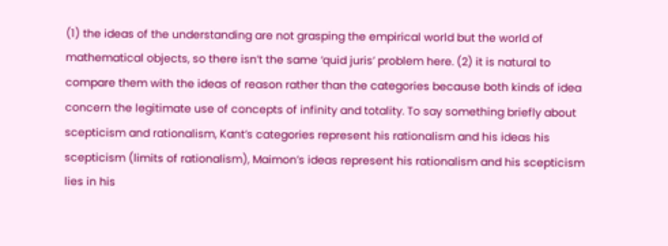(1) the ideas of the understanding are not grasping the empirical world but the world of mathematical objects, so there isn’t the same ‘quid juris’ problem here. (2) it is natural to compare them with the ideas of reason rather than the categories because both kinds of idea concern the legitimate use of concepts of infinity and totality. To say something briefly about scepticism and rationalism, Kant’s categories represent his rationalism and his ideas his scepticism (limits of rationalism), Maimon’s ideas represent his rationalism and his scepticism lies in his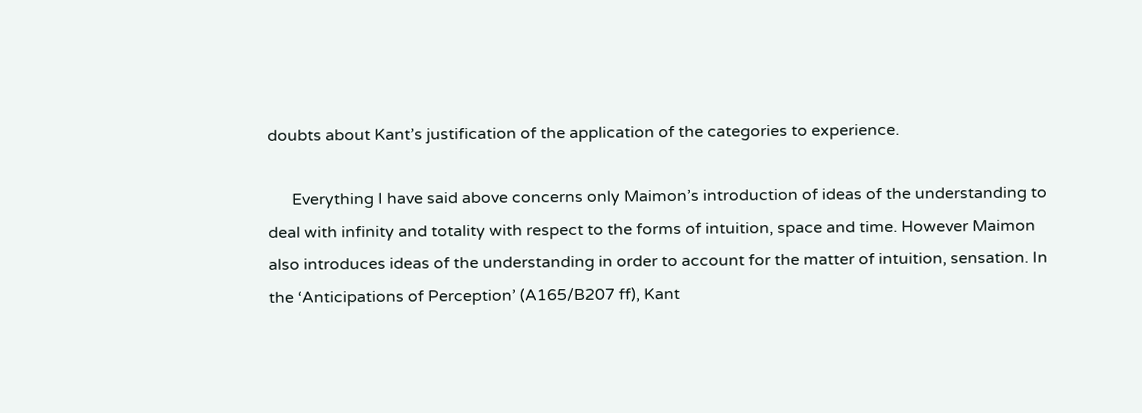doubts about Kant’s justification of the application of the categories to experience.

      Everything I have said above concerns only Maimon’s introduction of ideas of the understanding to deal with infinity and totality with respect to the forms of intuition, space and time. However Maimon also introduces ideas of the understanding in order to account for the matter of intuition, sensation. In the ‘Anticipations of Perception’ (A165/B207 ff), Kant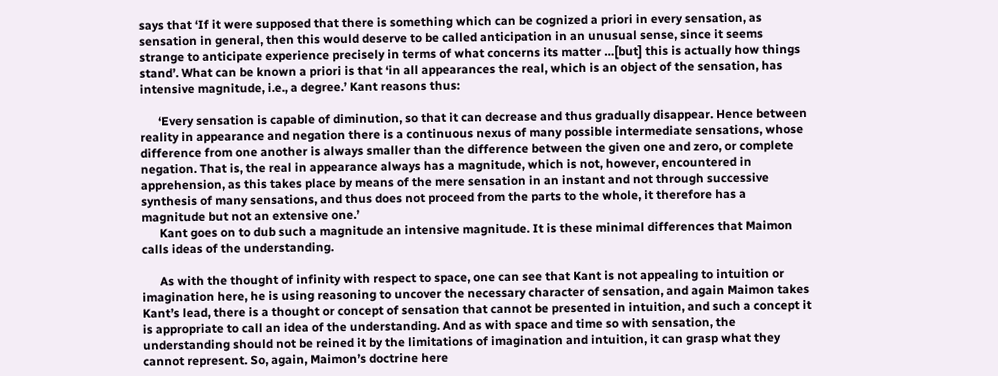says that ‘If it were supposed that there is something which can be cognized a priori in every sensation, as sensation in general, then this would deserve to be called anticipation in an unusual sense, since it seems strange to anticipate experience precisely in terms of what concerns its matter …[but] this is actually how things stand’. What can be known a priori is that ‘in all appearances the real, which is an object of the sensation, has intensive magnitude, i.e., a degree.’ Kant reasons thus:

      ‘Every sensation is capable of diminution, so that it can decrease and thus gradually disappear. Hence between reality in appearance and negation there is a continuous nexus of many possible intermediate sensations, whose difference from one another is always smaller than the difference between the given one and zero, or complete negation. That is, the real in appearance always has a magnitude, which is not, however, encountered in apprehension, as this takes place by means of the mere sensation in an instant and not through successive synthesis of many sensations, and thus does not proceed from the parts to the whole, it therefore has a magnitude but not an extensive one.’
      Kant goes on to dub such a magnitude an intensive magnitude. It is these minimal differences that Maimon calls ideas of the understanding.

      As with the thought of infinity with respect to space, one can see that Kant is not appealing to intuition or imagination here, he is using reasoning to uncover the necessary character of sensation, and again Maimon takes Kant’s lead, there is a thought or concept of sensation that cannot be presented in intuition, and such a concept it is appropriate to call an idea of the understanding. And as with space and time so with sensation, the understanding should not be reined it by the limitations of imagination and intuition, it can grasp what they cannot represent. So, again, Maimon’s doctrine here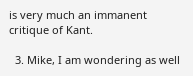is very much an immanent critique of Kant.

  3. Mike, I am wondering as well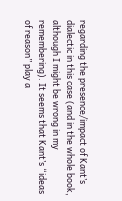regarding the presence/impact of Kant’s dialectic in this case (and in the whole book, although I might be wrong in my remembering). It seems that Kant’s “ideas of reason” play a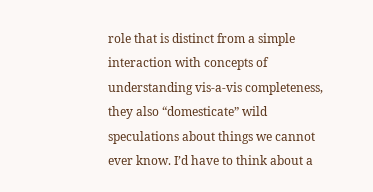role that is distinct from a simple interaction with concepts of understanding vis-a-vis completeness, they also “domesticate” wild speculations about things we cannot ever know. I’d have to think about a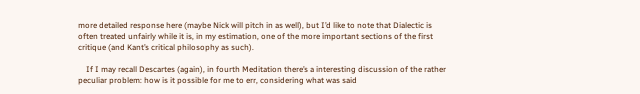more detailed response here (maybe Nick will pitch in as well), but I’d like to note that Dialectic is often treated unfairly while it is, in my estimation, one of the more important sections of the first critique (and Kant’s critical philosophy as such).

    If I may recall Descartes (again), in fourth Meditation there’s a interesting discussion of the rather peculiar problem: how is it possible for me to err, considering what was said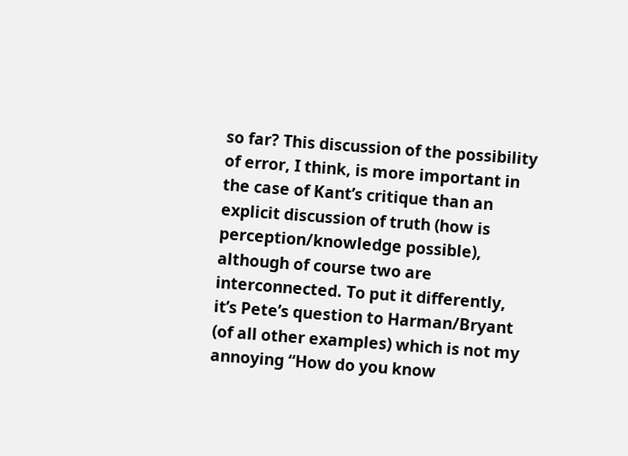so far? This discussion of the possibility of error, I think, is more important in the case of Kant’s critique than an explicit discussion of truth (how is perception/knowledge possible), although of course two are interconnected. To put it differently, it’s Pete’s question to Harman/Bryant (of all other examples) which is not my annoying “How do you know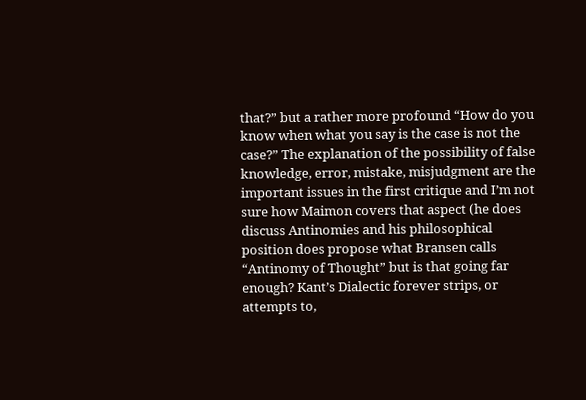that?” but a rather more profound “How do you know when what you say is the case is not the case?” The explanation of the possibility of false knowledge, error, mistake, misjudgment are the important issues in the first critique and I’m not sure how Maimon covers that aspect (he does discuss Antinomies and his philosophical position does propose what Bransen calls “Antinomy of Thought” but is that going far enough? Kant’s Dialectic forever strips, or attempts to,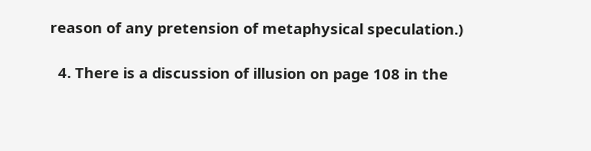reason of any pretension of metaphysical speculation.)

  4. There is a discussion of illusion on page 108 in the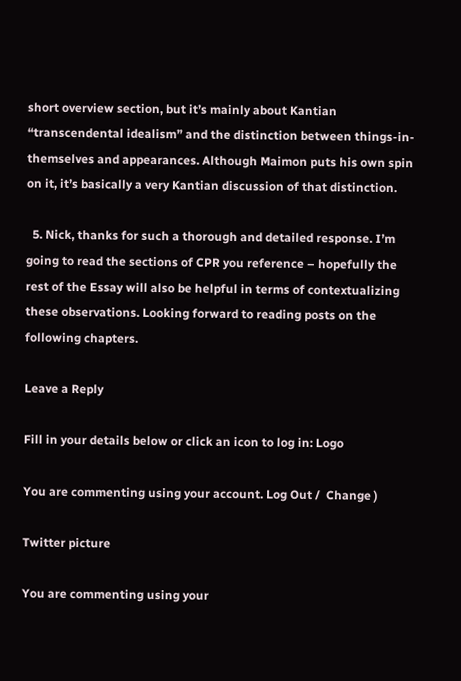short overview section, but it’s mainly about Kantian “transcendental idealism” and the distinction between things-in-themselves and appearances. Although Maimon puts his own spin on it, it’s basically a very Kantian discussion of that distinction.

  5. Nick, thanks for such a thorough and detailed response. I’m going to read the sections of CPR you reference – hopefully the rest of the Essay will also be helpful in terms of contextualizing these observations. Looking forward to reading posts on the following chapters.

Leave a Reply

Fill in your details below or click an icon to log in: Logo

You are commenting using your account. Log Out /  Change )

Twitter picture

You are commenting using your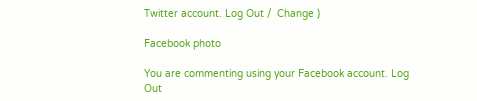Twitter account. Log Out /  Change )

Facebook photo

You are commenting using your Facebook account. Log Out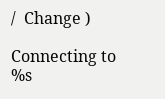/  Change )

Connecting to %s